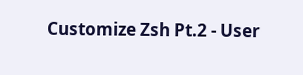Customize Zsh Pt.2 - User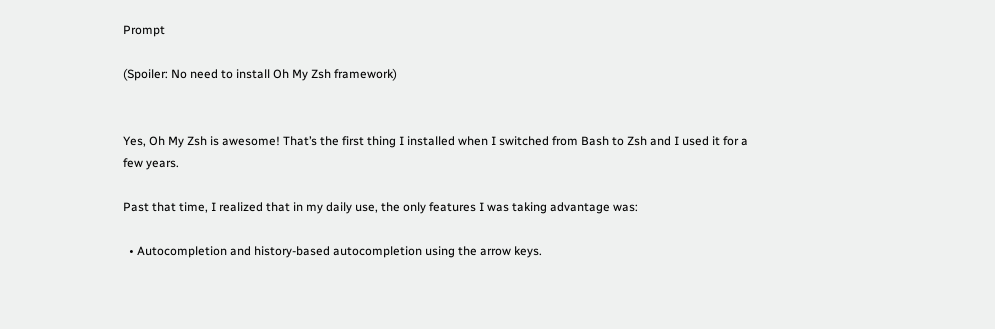Prompt

(Spoiler: No need to install Oh My Zsh framework)


Yes, Oh My Zsh is awesome! That’s the first thing I installed when I switched from Bash to Zsh and I used it for a few years.

Past that time, I realized that in my daily use, the only features I was taking advantage was:

  • Autocompletion and history-based autocompletion using the arrow keys.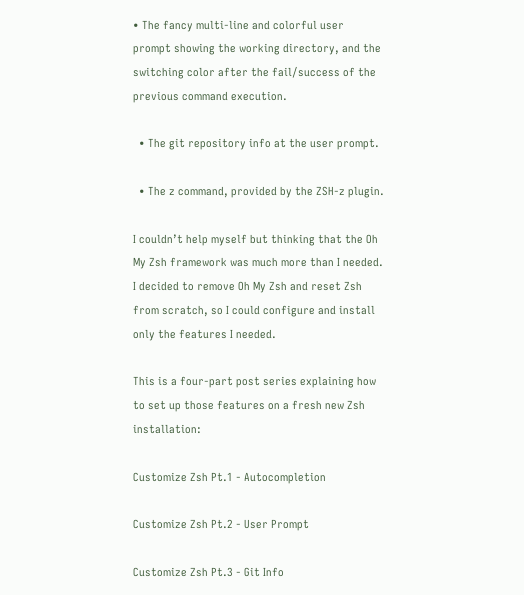• The fancy multi-line and colorful user prompt showing the working directory, and the switching color after the fail/success of the previous command execution.

  • The git repository info at the user prompt.

  • The z command, provided by the ZSH-z plugin.

I couldn’t help myself but thinking that the Oh My Zsh framework was much more than I needed. I decided to remove Oh My Zsh and reset Zsh from scratch, so I could configure and install only the features I needed.

This is a four-part post series explaining how to set up those features on a fresh new Zsh installation:

Customize Zsh Pt.1 - Autocompletion

Customize Zsh Pt.2 - User Prompt

Customize Zsh Pt.3 - Git Info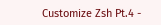Customize Zsh Pt.4 -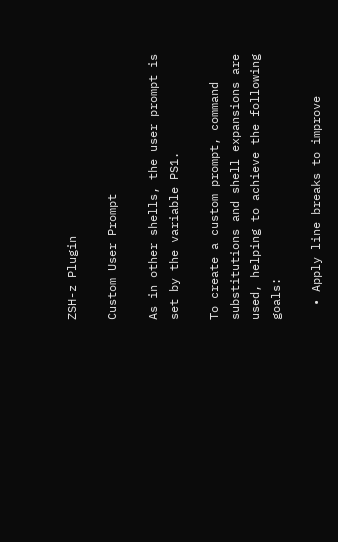ZSH-z Plugin

Custom User Prompt

As in other shells, the user prompt is set by the variable PS1.

To create a custom prompt, command substitutions and shell expansions are used, helping to achieve the following goals:

  • Apply line breaks to improve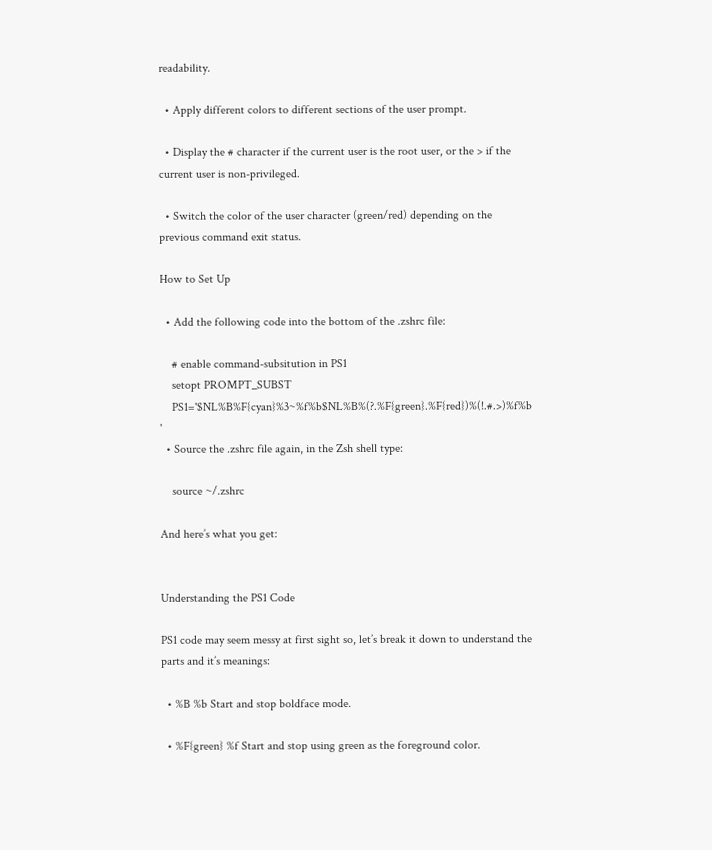readability.

  • Apply different colors to different sections of the user prompt.

  • Display the # character if the current user is the root user, or the > if the current user is non-privileged.

  • Switch the color of the user character (green/red) depending on the previous command exit status.

How to Set Up

  • Add the following code into the bottom of the .zshrc file:

    # enable command-subsitution in PS1
    setopt PROMPT_SUBST
    PS1='$NL%B%F{cyan}%3~%f%b$NL%B%(?.%F{green}.%F{red})%(!.#.>)%f%b '
  • Source the .zshrc file again, in the Zsh shell type:

    source ~/.zshrc

And here’s what you get:


Understanding the PS1 Code

PS1 code may seem messy at first sight so, let’s break it down to understand the parts and it’s meanings:

  • %B %b Start and stop boldface mode.

  • %F{green} %f Start and stop using green as the foreground color.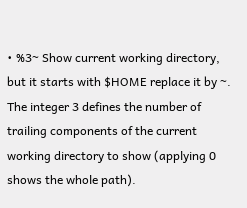• %3~ Show current working directory, but it starts with $HOME replace it by ~. The integer 3 defines the number of trailing components of the current working directory to show (applying 0 shows the whole path).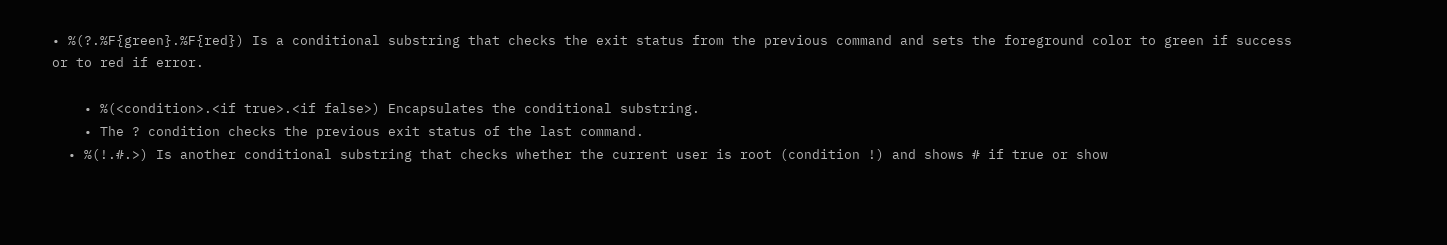• %(?.%F{green}.%F{red}) Is a conditional substring that checks the exit status from the previous command and sets the foreground color to green if success or to red if error.

    • %(<condition>.<if true>.<if false>) Encapsulates the conditional substring.
    • The ? condition checks the previous exit status of the last command.
  • %(!.#.>) Is another conditional substring that checks whether the current user is root (condition !) and shows # if true or show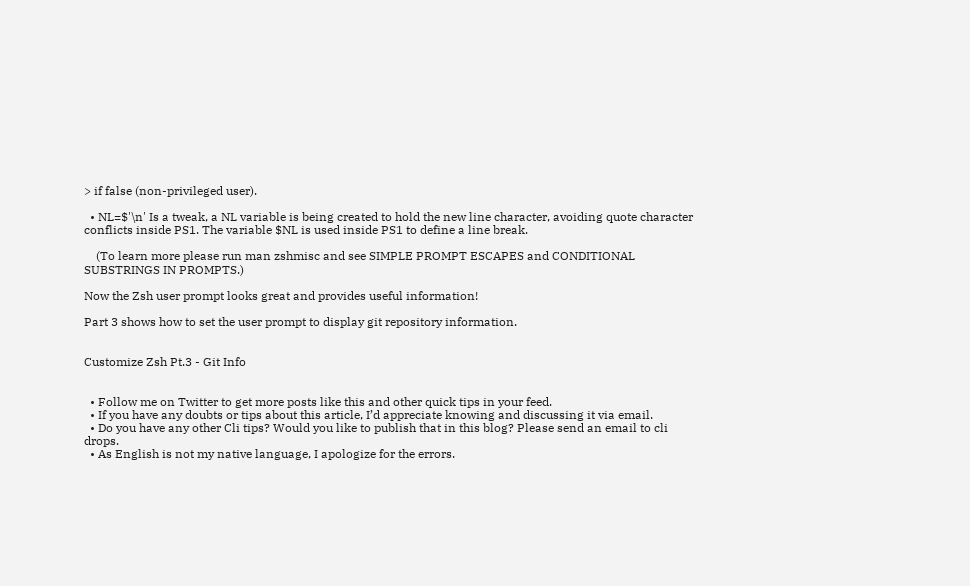> if false (non-privileged user).

  • NL=$'\n' Is a tweak, a NL variable is being created to hold the new line character, avoiding quote character conflicts inside PS1. The variable $NL is used inside PS1 to define a line break.

    (To learn more please run man zshmisc and see SIMPLE PROMPT ESCAPES and CONDITIONAL SUBSTRINGS IN PROMPTS.)

Now the Zsh user prompt looks great and provides useful information!

Part 3 shows how to set the user prompt to display git repository information.


Customize Zsh Pt.3 - Git Info


  • Follow me on Twitter to get more posts like this and other quick tips in your feed.
  • If you have any doubts or tips about this article, I’d appreciate knowing and discussing it via email.
  • Do you have any other Cli tips? Would you like to publish that in this blog? Please send an email to cli drops.
  • As English is not my native language, I apologize for the errors.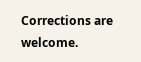Corrections are welcome.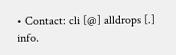• Contact: cli [@] alldrops [.] info.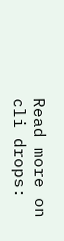Read more on cli drops: